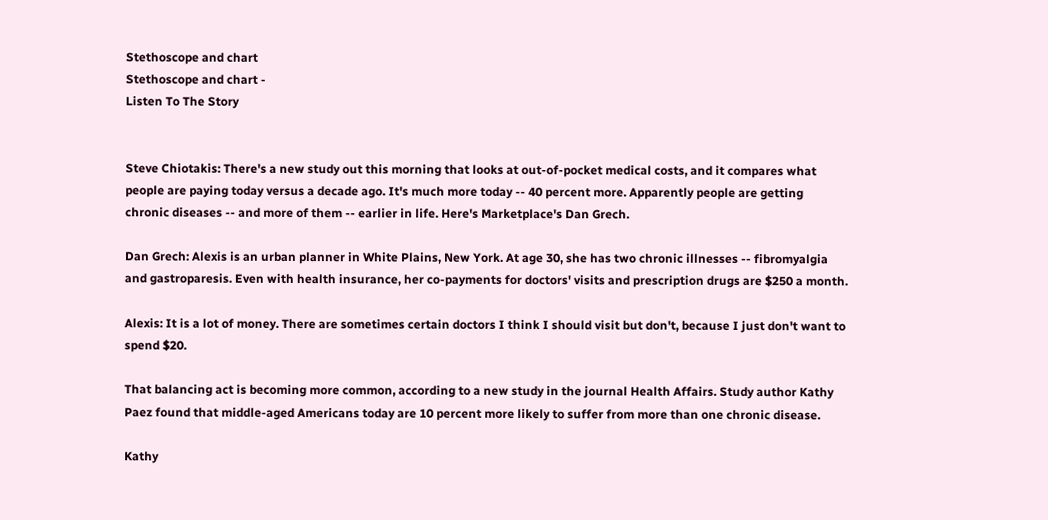Stethoscope and chart
Stethoscope and chart -
Listen To The Story


Steve Chiotakis: There's a new study out this morning that looks at out-of-pocket medical costs, and it compares what people are paying today versus a decade ago. It's much more today -- 40 percent more. Apparently people are getting chronic diseases -- and more of them -- earlier in life. Here's Marketplace's Dan Grech.

Dan Grech: Alexis is an urban planner in White Plains, New York. At age 30, she has two chronic illnesses -- fibromyalgia and gastroparesis. Even with health insurance, her co-payments for doctors' visits and prescription drugs are $250 a month.

Alexis: It is a lot of money. There are sometimes certain doctors I think I should visit but don't, because I just don't want to spend $20.

That balancing act is becoming more common, according to a new study in the journal Health Affairs. Study author Kathy Paez found that middle-aged Americans today are 10 percent more likely to suffer from more than one chronic disease.

Kathy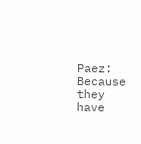Paez: Because they have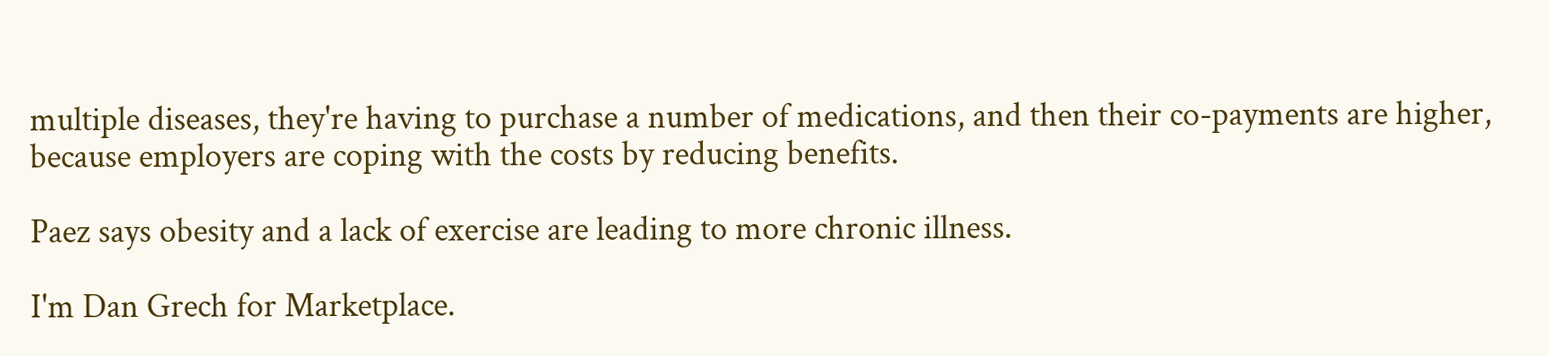multiple diseases, they're having to purchase a number of medications, and then their co-payments are higher, because employers are coping with the costs by reducing benefits.

Paez says obesity and a lack of exercise are leading to more chronic illness.

I'm Dan Grech for Marketplace.